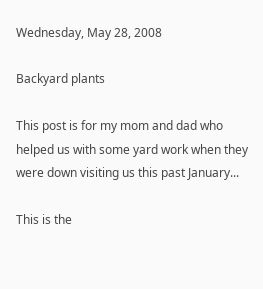Wednesday, May 28, 2008

Backyard plants

This post is for my mom and dad who helped us with some yard work when they were down visiting us this past January...

This is the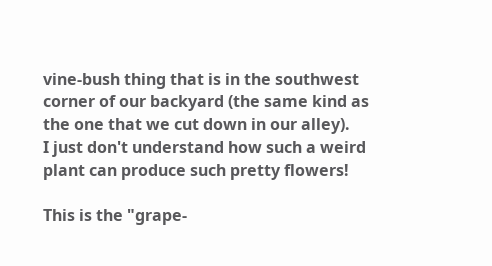vine-bush thing that is in the southwest corner of our backyard (the same kind as the one that we cut down in our alley).
I just don't understand how such a weird plant can produce such pretty flowers!

This is the "grape-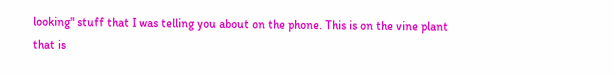looking" stuff that I was telling you about on the phone. This is on the vine plant that is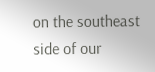on the southeast side of our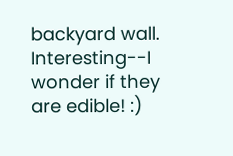backyard wall. Interesting--I wonder if they are edible! :)